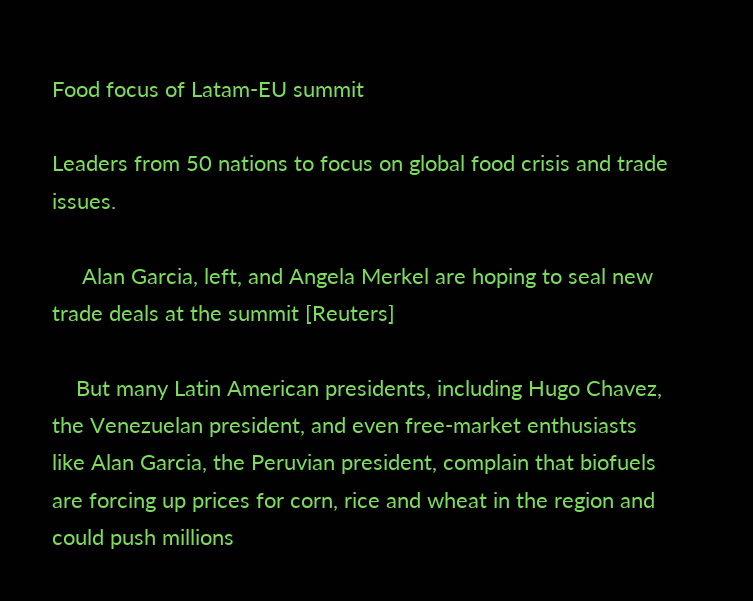Food focus of Latam-EU summit

Leaders from 50 nations to focus on global food crisis and trade issues.

     Alan Garcia, left, and Angela Merkel are hoping to seal new trade deals at the summit [Reuters]

    But many Latin American presidents, including Hugo Chavez, the Venezuelan president, and even free-market enthusiasts like Alan Garcia, the Peruvian president, complain that biofuels are forcing up prices for corn, rice and wheat in the region and could push millions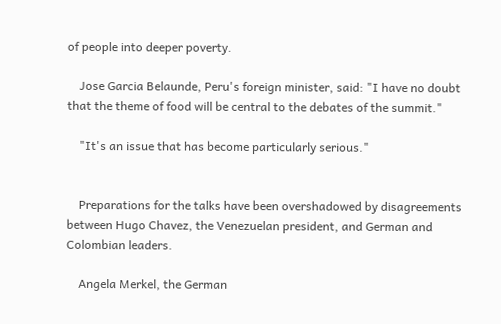of people into deeper poverty.

    Jose Garcia Belaunde, Peru's foreign minister, said: "I have no doubt that the theme of food will be central to the debates of the summit."

    "It's an issue that has become particularly serious."


    Preparations for the talks have been overshadowed by disagreements between Hugo Chavez, the Venezuelan president, and German and Colombian leaders.

    Angela Merkel, the German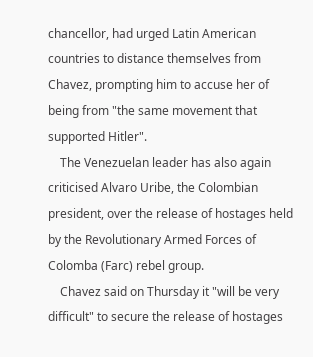chancellor, had urged Latin American countries to distance themselves from Chavez, prompting him to accuse her of being from "the same movement that supported Hitler".
    The Venezuelan leader has also again criticised Alvaro Uribe, the Colombian president, over the release of hostages held by the Revolutionary Armed Forces of Colomba (Farc) rebel group.
    Chavez said on Thursday it "will be very difficult" to secure the release of hostages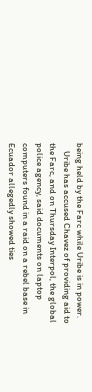being held by the Farc while Uribe is in power.
    Uribe has accused Chavez of providing aid to the Farc, and on Thursday Interpol, the global police agency, said documents on laptop computers found in a raid on a rebel base in Ecuador allegedly showed ties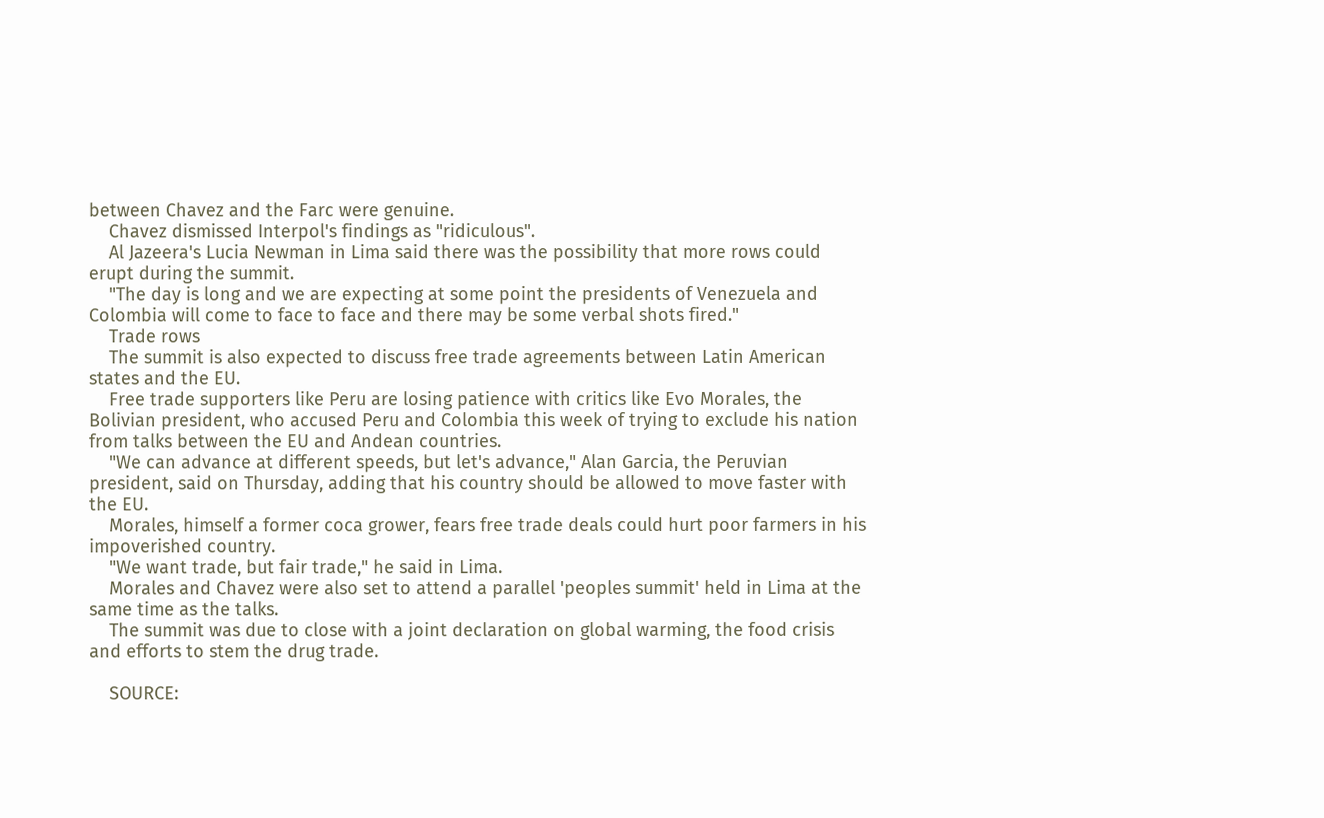between Chavez and the Farc were genuine.
    Chavez dismissed Interpol's findings as "ridiculous".
    Al Jazeera's Lucia Newman in Lima said there was the possibility that more rows could erupt during the summit.
    "The day is long and we are expecting at some point the presidents of Venezuela and Colombia will come to face to face and there may be some verbal shots fired."
    Trade rows
    The summit is also expected to discuss free trade agreements between Latin American states and the EU.
    Free trade supporters like Peru are losing patience with critics like Evo Morales, the Bolivian president, who accused Peru and Colombia this week of trying to exclude his nation from talks between the EU and Andean countries.
    "We can advance at different speeds, but let's advance," Alan Garcia, the Peruvian president, said on Thursday, adding that his country should be allowed to move faster with the EU.
    Morales, himself a former coca grower, fears free trade deals could hurt poor farmers in his impoverished country.
    "We want trade, but fair trade," he said in Lima.
    Morales and Chavez were also set to attend a parallel 'peoples summit' held in Lima at the same time as the talks.
    The summit was due to close with a joint declaration on global warming, the food crisis and efforts to stem the drug trade.

    SOURCE: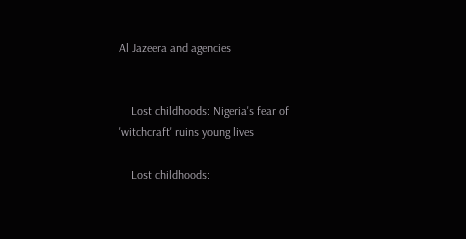Al Jazeera and agencies


    Lost childhoods: Nigeria's fear of 'witchcraft' ruins young lives

    Lost childhoods: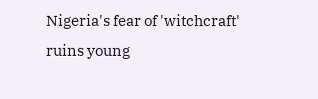Nigeria's fear of 'witchcraft' ruins young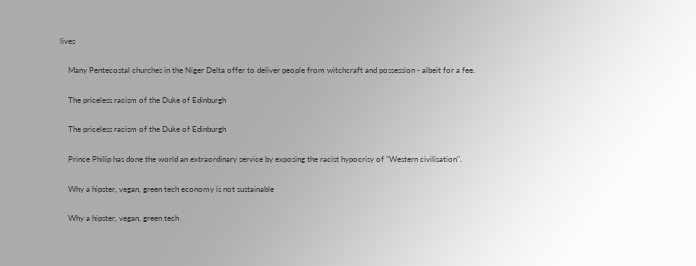lives

    Many Pentecostal churches in the Niger Delta offer to deliver people from witchcraft and possession - albeit for a fee.

    The priceless racism of the Duke of Edinburgh

    The priceless racism of the Duke of Edinburgh

    Prince Philip has done the world an extraordinary service by exposing the racist hypocrisy of "Western civilisation".

    Why a hipster, vegan, green tech economy is not sustainable

    Why a hipster, vegan, green tech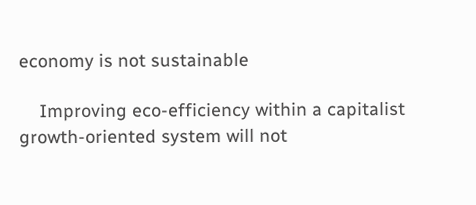economy is not sustainable

    Improving eco-efficiency within a capitalist growth-oriented system will not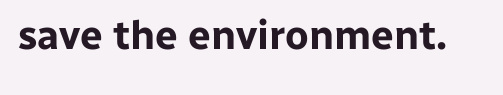save the environment.